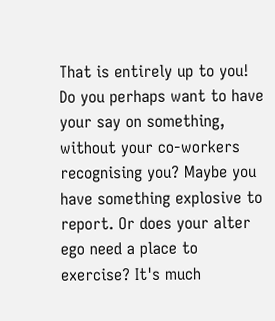That is entirely up to you! Do you perhaps want to have your say on something, without your co-workers recognising you? Maybe you have something explosive to report. Or does your alter ego need a place to exercise? It's much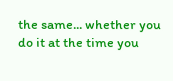the same... whether you do it at the time you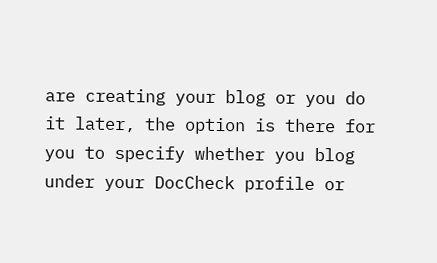are creating your blog or you do it later, the option is there for you to specify whether you blog under your DocCheck profile or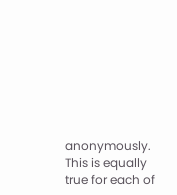anonymously. This is equally true for each of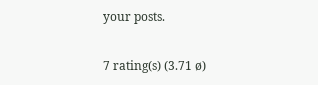your posts.

7 rating(s) (3.71 ø)